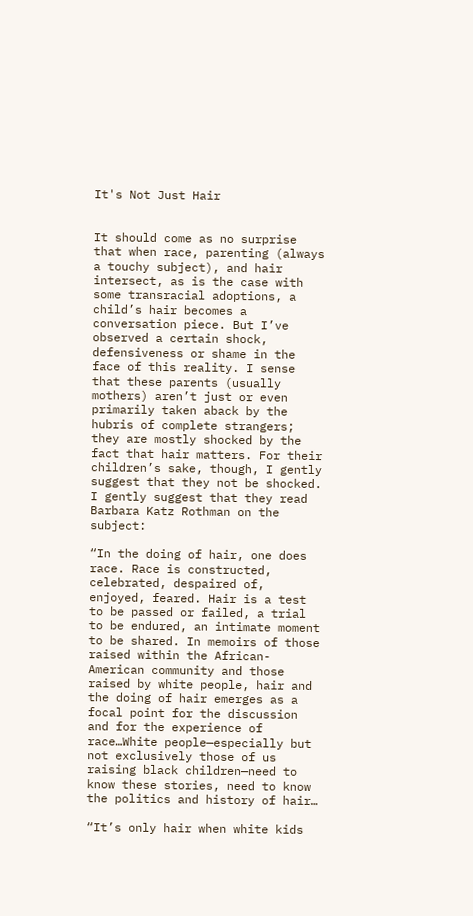It's Not Just Hair


It should come as no surprise that when race, parenting (always a touchy subject), and hair intersect, as is the case with some transracial adoptions, a child’s hair becomes a conversation piece. But I’ve observed a certain shock, defensiveness or shame in the face of this reality. I sense that these parents (usually mothers) aren’t just or even primarily taken aback by the hubris of complete strangers; they are mostly shocked by the fact that hair matters. For their children’s sake, though, I gently suggest that they not be shocked. I gently suggest that they read Barbara Katz Rothman on the subject:

“In the doing of hair, one does race. Race is constructed, celebrated, despaired of, enjoyed, feared. Hair is a test to be passed or failed, a trial to be endured, an intimate moment to be shared. In memoirs of those raised within the African-American community and those raised by white people, hair and the doing of hair emerges as a focal point for the discussion and for the experience of race…White people—especially but not exclusively those of us raising black children—need to know these stories, need to know the politics and history of hair…

“It’s only hair when white kids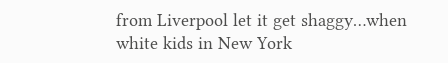from Liverpool let it get shaggy…when white kids in New York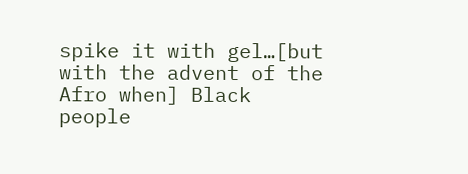spike it with gel…[but with the advent of the Afro when] Black people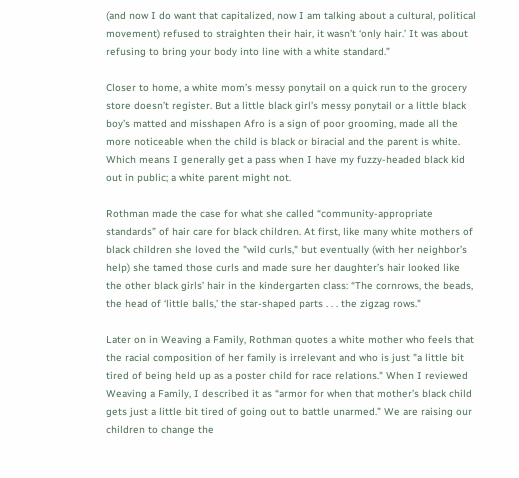(and now I do want that capitalized, now I am talking about a cultural, political movement) refused to straighten their hair, it wasn’t ‘only hair.’ It was about refusing to bring your body into line with a white standard.”

Closer to home, a white mom’s messy ponytail on a quick run to the grocery store doesn’t register. But a little black girl’s messy ponytail or a little black boy’s matted and misshapen Afro is a sign of poor grooming, made all the more noticeable when the child is black or biracial and the parent is white. Which means I generally get a pass when I have my fuzzy-headed black kid out in public; a white parent might not.

Rothman made the case for what she called “community-appropriate standards” of hair care for black children. At first, like many white mothers of black children she loved the "wild curls," but eventually (with her neighbor’s help) she tamed those curls and made sure her daughter’s hair looked like the other black girls’ hair in the kindergarten class: “The cornrows, the beads, the head of ‘little balls,’ the star-shaped parts . . . the zigzag rows."

Later on in Weaving a Family, Rothman quotes a white mother who feels that the racial composition of her family is irrelevant and who is just "a little bit tired of being held up as a poster child for race relations." When I reviewed Weaving a Family, I described it as “armor for when that mother’s black child gets just a little bit tired of going out to battle unarmed.” We are raising our children to change the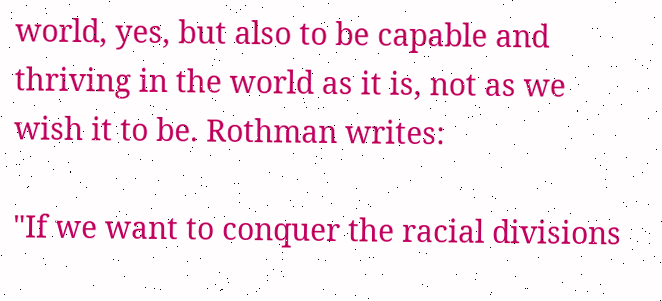world, yes, but also to be capable and thriving in the world as it is, not as we wish it to be. Rothman writes:

"If we want to conquer the racial divisions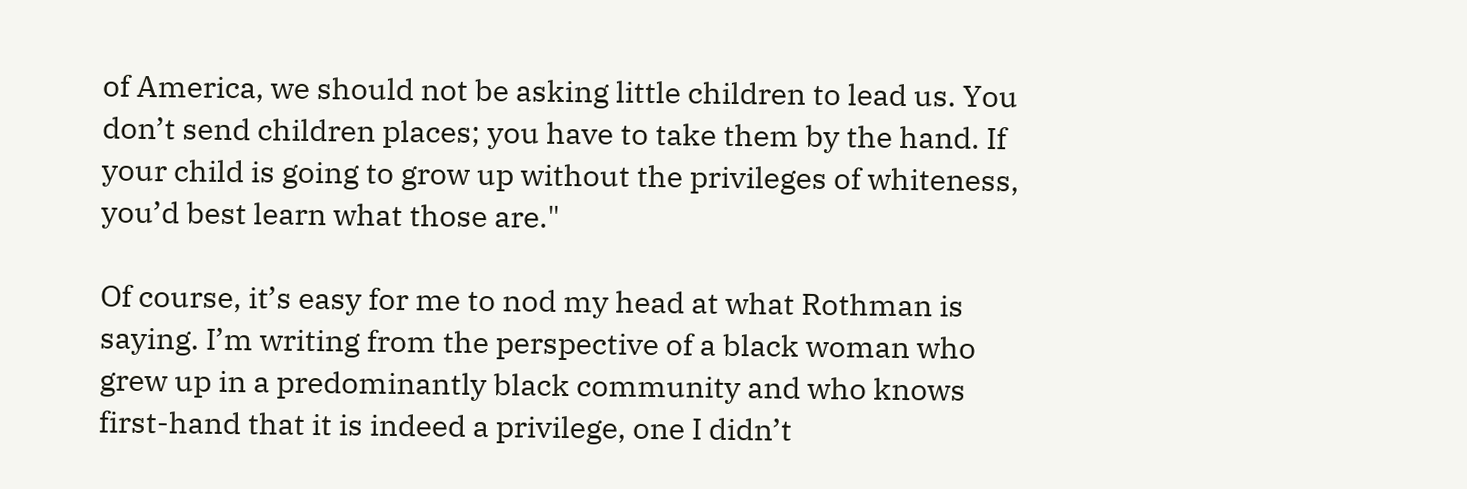of America, we should not be asking little children to lead us. You don’t send children places; you have to take them by the hand. If your child is going to grow up without the privileges of whiteness, you’d best learn what those are."

Of course, it’s easy for me to nod my head at what Rothman is saying. I’m writing from the perspective of a black woman who grew up in a predominantly black community and who knows first-hand that it is indeed a privilege, one I didn’t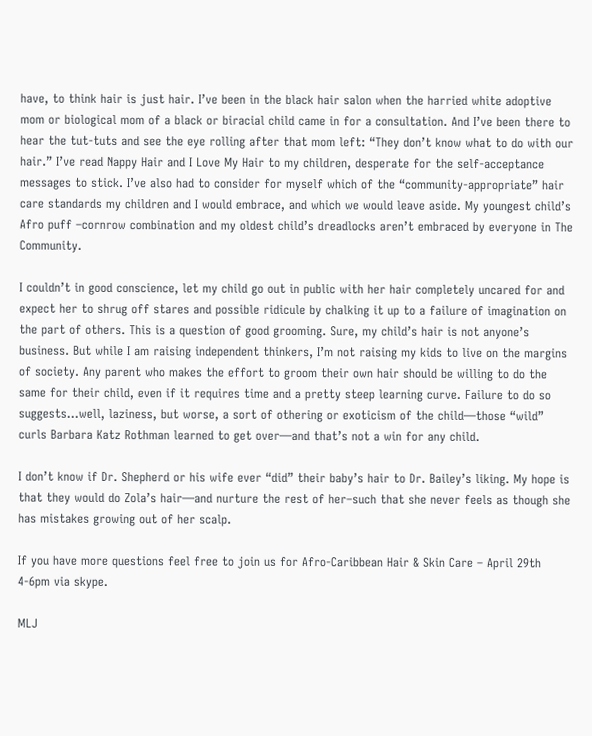have, to think hair is just hair. I’ve been in the black hair salon when the harried white adoptive mom or biological mom of a black or biracial child came in for a consultation. And I’ve been there to hear the tut-tuts and see the eye rolling after that mom left: “They don’t know what to do with our hair.” I’ve read Nappy Hair and I Love My Hair to my children, desperate for the self-acceptance messages to stick. I’ve also had to consider for myself which of the “community-appropriate” hair care standards my children and I would embrace, and which we would leave aside. My youngest child’s Afro puff –cornrow combination and my oldest child’s dreadlocks aren’t embraced by everyone in The Community.

I couldn’t in good conscience, let my child go out in public with her hair completely uncared for and expect her to shrug off stares and possible ridicule by chalking it up to a failure of imagination on the part of others. This is a question of good grooming. Sure, my child’s hair is not anyone’s business. But while I am raising independent thinkers, I’m not raising my kids to live on the margins of society. Any parent who makes the effort to groom their own hair should be willing to do the same for their child, even if it requires time and a pretty steep learning curve. Failure to do so suggests…well, laziness, but worse, a sort of othering or exoticism of the child—those “wild” curls Barbara Katz Rothman learned to get over—and that’s not a win for any child.

I don’t know if Dr. Shepherd or his wife ever “did” their baby’s hair to Dr. Bailey’s liking. My hope is that they would do Zola’s hair—and nurture the rest of her–such that she never feels as though she has mistakes growing out of her scalp.

If you have more questions feel free to join us for Afro-Caribbean Hair & Skin Care – April 29th 4-6pm via skype.

MLJ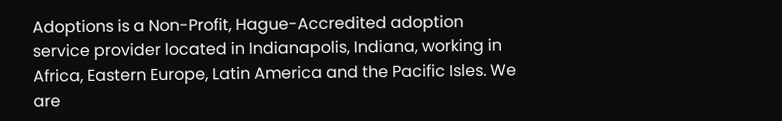Adoptions is a Non-Profit, Hague-Accredited adoption service provider located in Indianapolis, Indiana, working in Africa, Eastern Europe, Latin America and the Pacific Isles. We are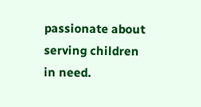passionate about serving children in need.